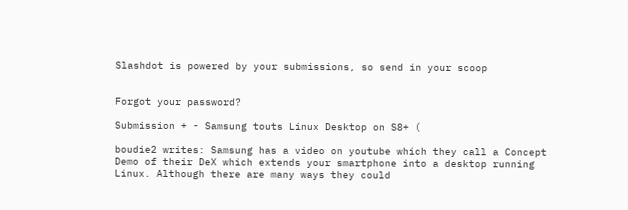Slashdot is powered by your submissions, so send in your scoop


Forgot your password?

Submission + - Samsung touts Linux Desktop on S8+ (

boudie2 writes: Samsung has a video on youtube which they call a Concept Demo of their DeX which extends your smartphone into a desktop running Linux. Although there are many ways they could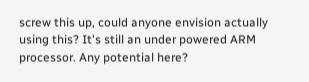screw this up, could anyone envision actually using this? It's still an under powered ARM processor. Any potential here?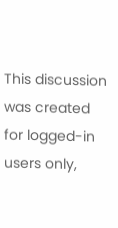This discussion was created for logged-in users only,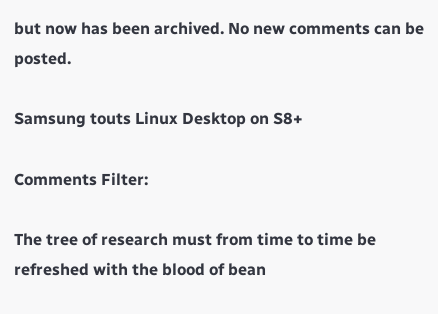but now has been archived. No new comments can be posted.

Samsung touts Linux Desktop on S8+

Comments Filter:

The tree of research must from time to time be refreshed with the blood of bean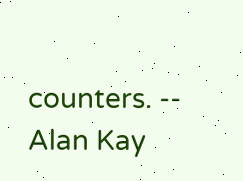counters. -- Alan Kay